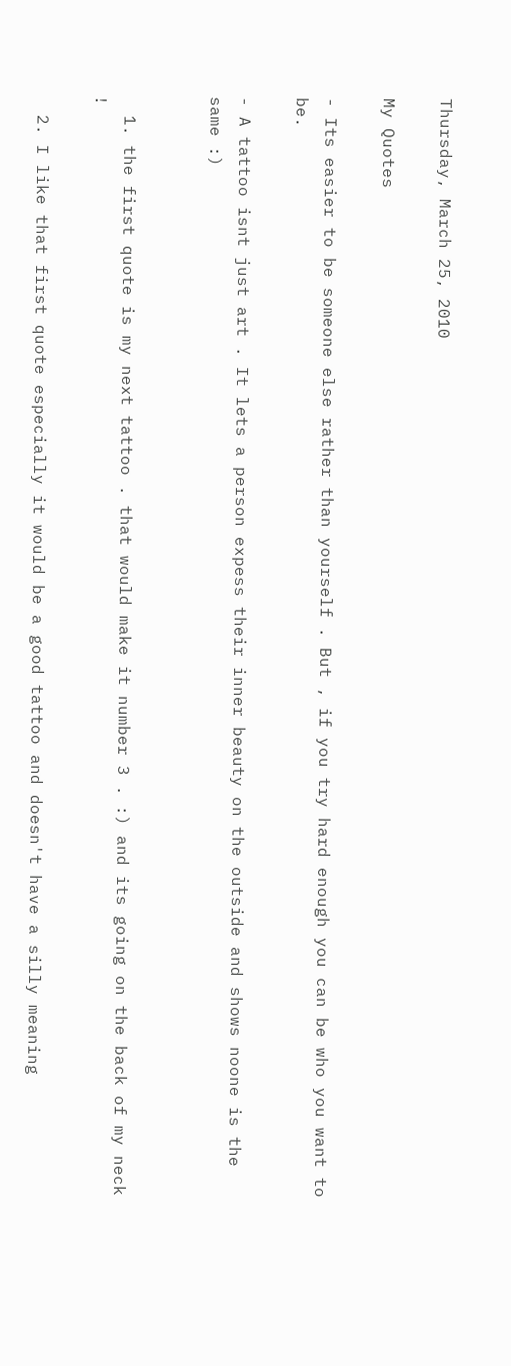Thursday, March 25, 2010

My Quotes

- Its easier to be someone else rather than yourself . But , if you try hard enough you can be who you want to be.

- A tattoo isnt just art . It lets a person expess their inner beauty on the outside and shows noone is the same :)


  1. the first quote is my next tattoo . that would make it number 3 . :) and its going on the back of my neck !

  2. I like that first quote especially it would be a good tattoo and doesn't have a silly meaning